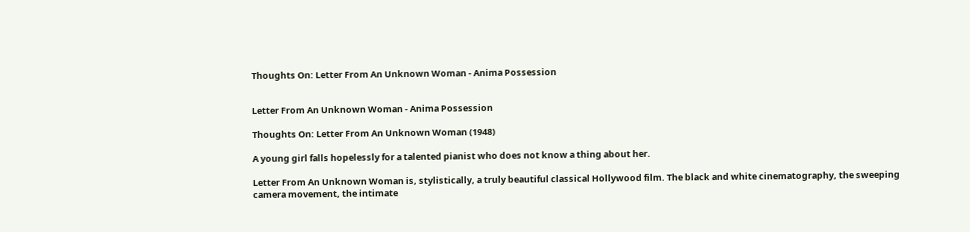Thoughts On: Letter From An Unknown Woman - Anima Possession


Letter From An Unknown Woman - Anima Possession

Thoughts On: Letter From An Unknown Woman (1948)

A young girl falls hopelessly for a talented pianist who does not know a thing about her.

Letter From An Unknown Woman is, stylistically, a truly beautiful classical Hollywood film. The black and white cinematography, the sweeping camera movement, the intimate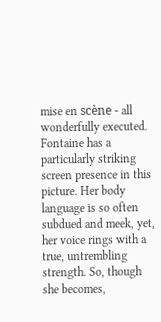mise en scène - all wonderfully executed. Fontaine has a particularly striking screen presence in this picture. Her body language is so often subdued and meek, yet, her voice rings with a true, untrembling strength. So, though she becomes,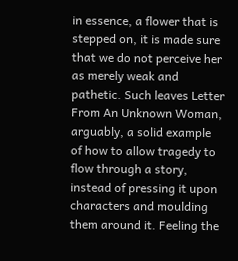in essence, a flower that is stepped on, it is made sure that we do not perceive her as merely weak and pathetic. Such leaves Letter From An Unknown Woman, arguably, a solid example of how to allow tragedy to flow through a story, instead of pressing it upon characters and moulding them around it. Feeling the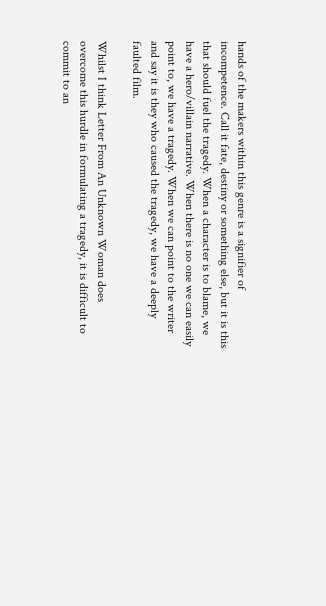hands of the makers within this genre is a signifier of incompetence. Call it fate, destiny or something else, but it is this that should fuel the tragedy. When a character is to blame, we have a hero/villain narrative. When there is no one we can easily point to, we have a tragedy. When we can point to the writer and say it is they who caused the tragedy, we have a deeply faulted film.

Whilst I think Letter From An Unknown Woman does overcome this hurdle in formulating a tragedy, it is difficult to commit to an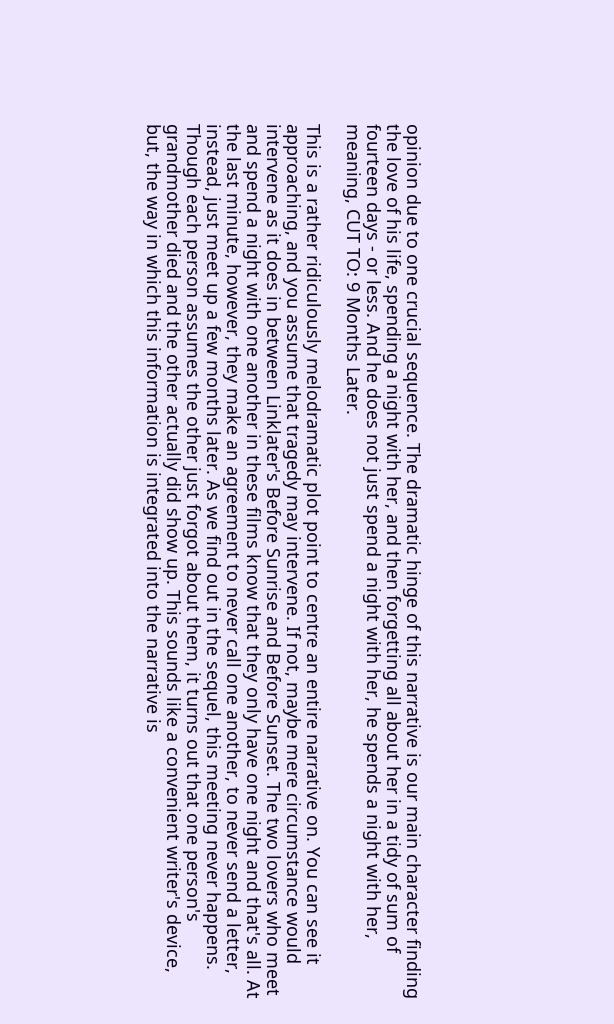opinion due to one crucial sequence. The dramatic hinge of this narrative is our main character finding the love of his life, spending a night with her, and then forgetting all about her in a tidy of sum of fourteen days - or less. And he does not just spend a night with her, he spends a night with her, meaning, CUT TO: 9 Months Later.

This is a rather ridiculously melodramatic plot point to centre an entire narrative on. You can see it approaching, and you assume that tragedy may intervene. If not, maybe mere circumstance would intervene as it does in between Linklater's Before Sunrise and Before Sunset. The two lovers who meet and spend a night with one another in these films know that they only have one night and that's all. At the last minute, however, they make an agreement to never call one another, to never send a letter, instead, just meet up a few months later. As we find out in the sequel, this meeting never happens. Though each person assumes the other just forgot about them, it turns out that one person's grandmother died and the other actually did show up. This sounds like a convenient writer's device, but, the way in which this information is integrated into the narrative is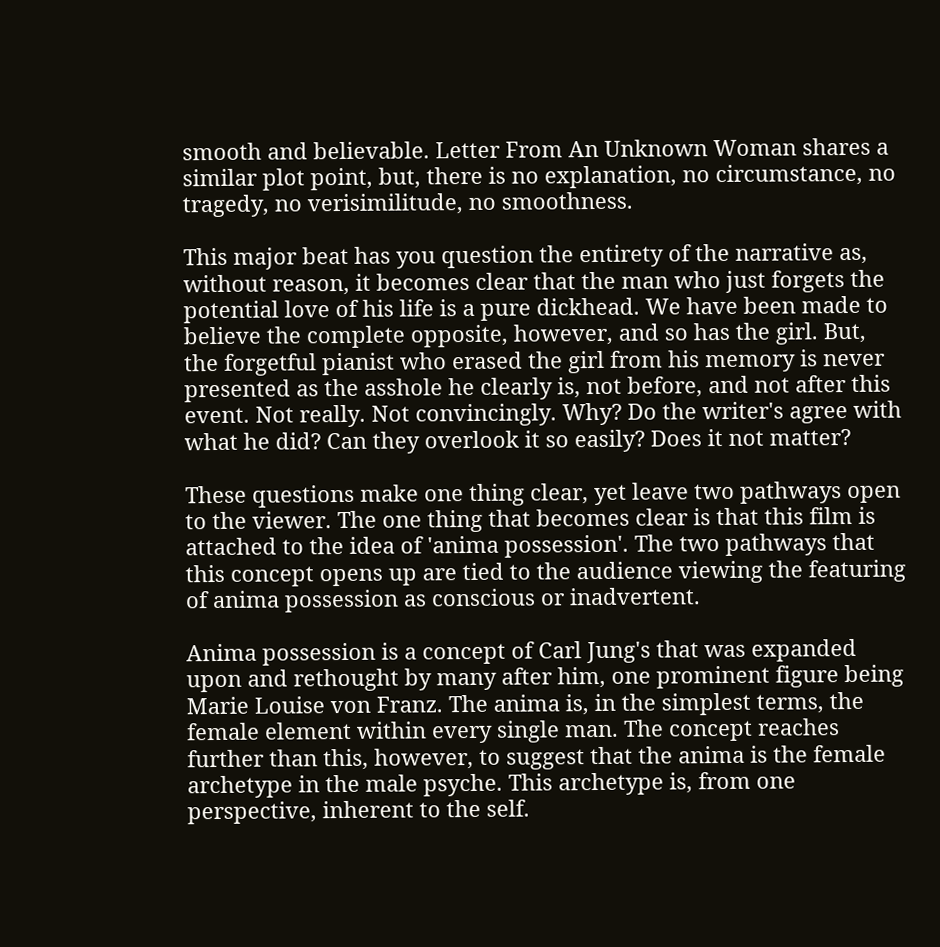smooth and believable. Letter From An Unknown Woman shares a similar plot point, but, there is no explanation, no circumstance, no tragedy, no verisimilitude, no smoothness.

This major beat has you question the entirety of the narrative as, without reason, it becomes clear that the man who just forgets the potential love of his life is a pure dickhead. We have been made to believe the complete opposite, however, and so has the girl. But, the forgetful pianist who erased the girl from his memory is never presented as the asshole he clearly is, not before, and not after this event. Not really. Not convincingly. Why? Do the writer's agree with what he did? Can they overlook it so easily? Does it not matter?

These questions make one thing clear, yet leave two pathways open to the viewer. The one thing that becomes clear is that this film is attached to the idea of 'anima possession'. The two pathways that this concept opens up are tied to the audience viewing the featuring of anima possession as conscious or inadvertent.

Anima possession is a concept of Carl Jung's that was expanded upon and rethought by many after him, one prominent figure being Marie Louise von Franz. The anima is, in the simplest terms, the female element within every single man. The concept reaches further than this, however, to suggest that the anima is the female archetype in the male psyche. This archetype is, from one perspective, inherent to the self.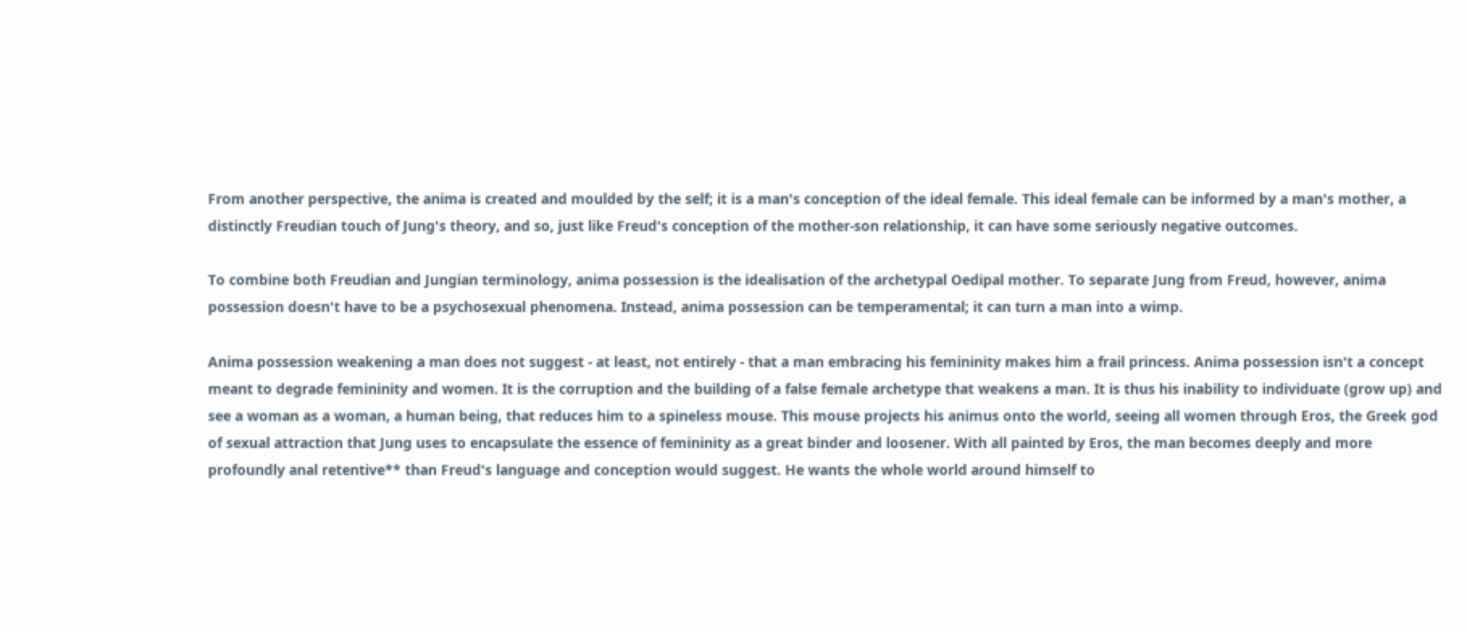From another perspective, the anima is created and moulded by the self; it is a man's conception of the ideal female. This ideal female can be informed by a man's mother, a distinctly Freudian touch of Jung's theory, and so, just like Freud's conception of the mother-son relationship, it can have some seriously negative outcomes.

To combine both Freudian and Jungian terminology, anima possession is the idealisation of the archetypal Oedipal mother. To separate Jung from Freud, however, anima possession doesn't have to be a psychosexual phenomena. Instead, anima possession can be temperamental; it can turn a man into a wimp.

Anima possession weakening a man does not suggest - at least, not entirely - that a man embracing his femininity makes him a frail princess. Anima possession isn't a concept meant to degrade femininity and women. It is the corruption and the building of a false female archetype that weakens a man. It is thus his inability to individuate (grow up) and see a woman as a woman, a human being, that reduces him to a spineless mouse. This mouse projects his animus onto the world, seeing all women through Eros, the Greek god of sexual attraction that Jung uses to encapsulate the essence of femininity as a great binder and loosener. With all painted by Eros, the man becomes deeply and more profoundly anal retentive** than Freud's language and conception would suggest. He wants the whole world around himself to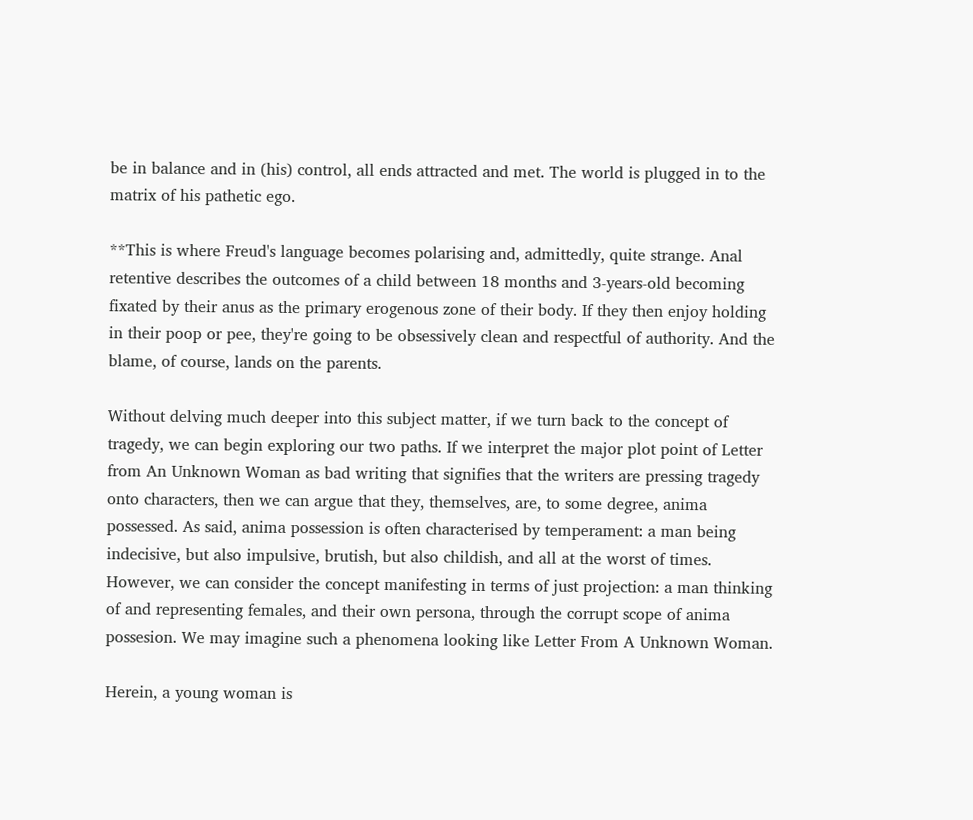be in balance and in (his) control, all ends attracted and met. The world is plugged in to the matrix of his pathetic ego.

**This is where Freud's language becomes polarising and, admittedly, quite strange. Anal retentive describes the outcomes of a child between 18 months and 3-years-old becoming fixated by their anus as the primary erogenous zone of their body. If they then enjoy holding in their poop or pee, they're going to be obsessively clean and respectful of authority. And the blame, of course, lands on the parents.

Without delving much deeper into this subject matter, if we turn back to the concept of tragedy, we can begin exploring our two paths. If we interpret the major plot point of Letter from An Unknown Woman as bad writing that signifies that the writers are pressing tragedy onto characters, then we can argue that they, themselves, are, to some degree, anima possessed. As said, anima possession is often characterised by temperament: a man being indecisive, but also impulsive, brutish, but also childish, and all at the worst of times. However, we can consider the concept manifesting in terms of just projection: a man thinking of and representing females, and their own persona, through the corrupt scope of anima possesion. We may imagine such a phenomena looking like Letter From A Unknown Woman.

Herein, a young woman is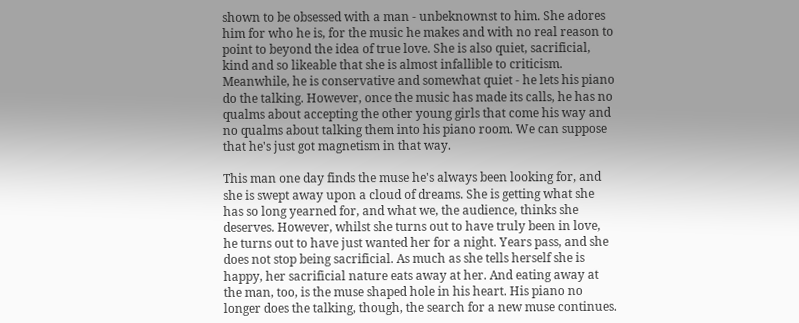shown to be obsessed with a man - unbeknownst to him. She adores him for who he is, for the music he makes and with no real reason to point to beyond the idea of true love. She is also quiet, sacrificial, kind and so likeable that she is almost infallible to criticism. Meanwhile, he is conservative and somewhat quiet - he lets his piano do the talking. However, once the music has made its calls, he has no qualms about accepting the other young girls that come his way and no qualms about talking them into his piano room. We can suppose that he's just got magnetism in that way.

This man one day finds the muse he's always been looking for, and she is swept away upon a cloud of dreams. She is getting what she has so long yearned for, and what we, the audience, thinks she deserves. However, whilst she turns out to have truly been in love, he turns out to have just wanted her for a night. Years pass, and she does not stop being sacrificial. As much as she tells herself she is happy, her sacrificial nature eats away at her. And eating away at the man, too, is the muse shaped hole in his heart. His piano no longer does the talking, though, the search for a new muse continues.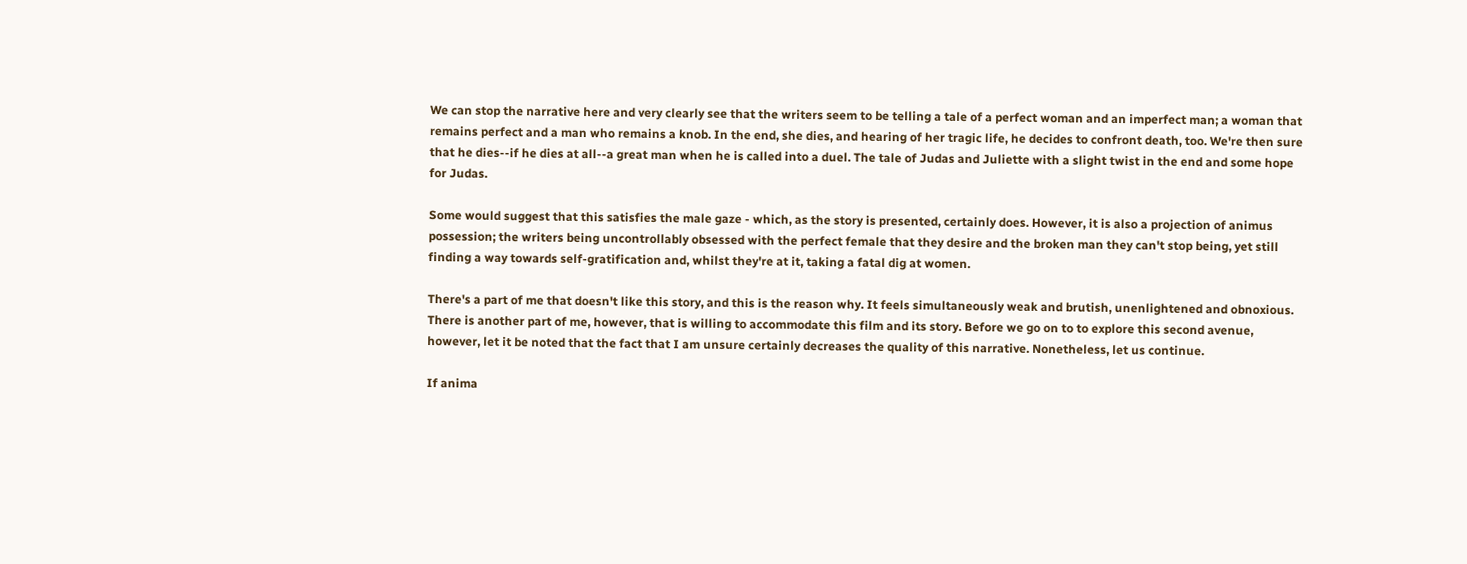We can stop the narrative here and very clearly see that the writers seem to be telling a tale of a perfect woman and an imperfect man; a woman that remains perfect and a man who remains a knob. In the end, she dies, and hearing of her tragic life, he decides to confront death, too. We're then sure that he dies--if he dies at all--a great man when he is called into a duel. The tale of Judas and Juliette with a slight twist in the end and some hope for Judas.

Some would suggest that this satisfies the male gaze - which, as the story is presented, certainly does. However, it is also a projection of animus possession; the writers being uncontrollably obsessed with the perfect female that they desire and the broken man they can't stop being, yet still finding a way towards self-gratification and, whilst they're at it, taking a fatal dig at women.

There's a part of me that doesn't like this story, and this is the reason why. It feels simultaneously weak and brutish, unenlightened and obnoxious. There is another part of me, however, that is willing to accommodate this film and its story. Before we go on to to explore this second avenue, however, let it be noted that the fact that I am unsure certainly decreases the quality of this narrative. Nonetheless, let us continue.

If anima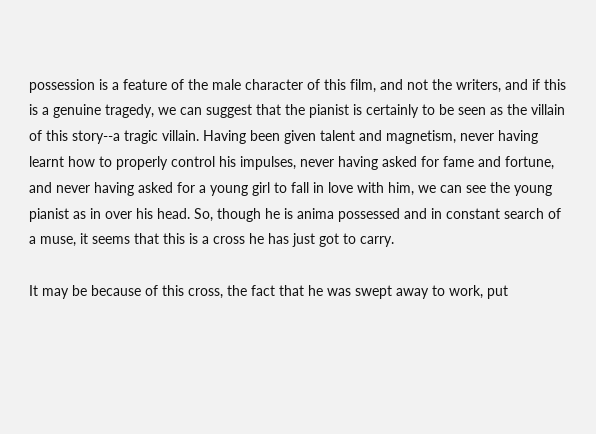possession is a feature of the male character of this film, and not the writers, and if this is a genuine tragedy, we can suggest that the pianist is certainly to be seen as the villain of this story--a tragic villain. Having been given talent and magnetism, never having learnt how to properly control his impulses, never having asked for fame and fortune, and never having asked for a young girl to fall in love with him, we can see the young pianist as in over his head. So, though he is anima possessed and in constant search of a muse, it seems that this is a cross he has just got to carry.

It may be because of this cross, the fact that he was swept away to work, put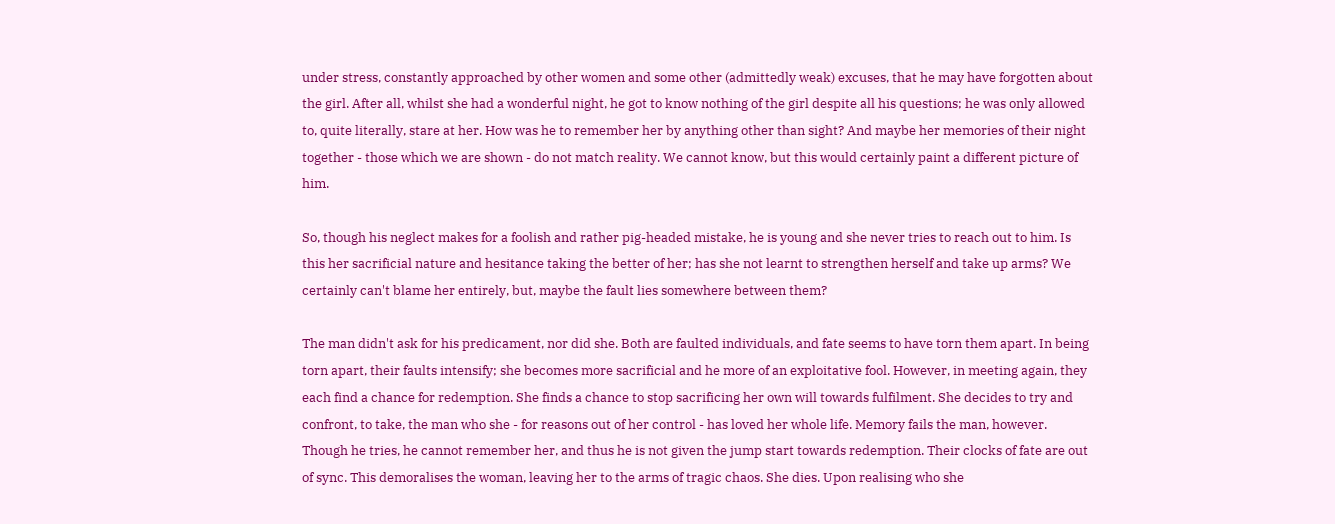under stress, constantly approached by other women and some other (admittedly weak) excuses, that he may have forgotten about the girl. After all, whilst she had a wonderful night, he got to know nothing of the girl despite all his questions; he was only allowed to, quite literally, stare at her. How was he to remember her by anything other than sight? And maybe her memories of their night together - those which we are shown - do not match reality. We cannot know, but this would certainly paint a different picture of him.

So, though his neglect makes for a foolish and rather pig-headed mistake, he is young and she never tries to reach out to him. Is this her sacrificial nature and hesitance taking the better of her; has she not learnt to strengthen herself and take up arms? We certainly can't blame her entirely, but, maybe the fault lies somewhere between them?

The man didn't ask for his predicament, nor did she. Both are faulted individuals, and fate seems to have torn them apart. In being torn apart, their faults intensify; she becomes more sacrificial and he more of an exploitative fool. However, in meeting again, they each find a chance for redemption. She finds a chance to stop sacrificing her own will towards fulfilment. She decides to try and confront, to take, the man who she - for reasons out of her control - has loved her whole life. Memory fails the man, however. Though he tries, he cannot remember her, and thus he is not given the jump start towards redemption. Their clocks of fate are out of sync. This demoralises the woman, leaving her to the arms of tragic chaos. She dies. Upon realising who she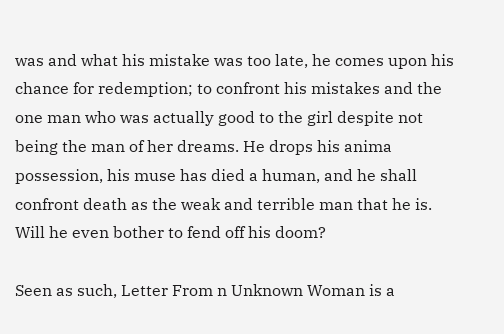was and what his mistake was too late, he comes upon his chance for redemption; to confront his mistakes and the one man who was actually good to the girl despite not being the man of her dreams. He drops his anima possession, his muse has died a human, and he shall confront death as the weak and terrible man that he is. Will he even bother to fend off his doom?

Seen as such, Letter From n Unknown Woman is a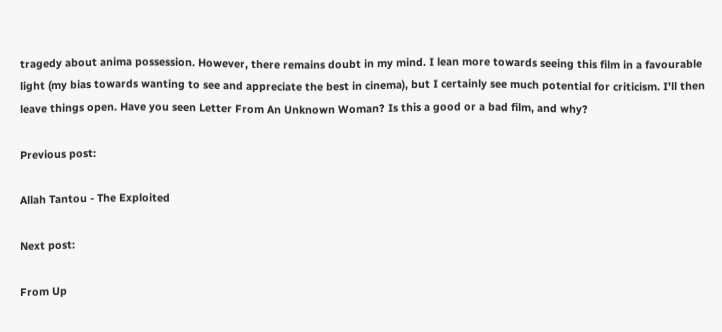tragedy about anima possession. However, there remains doubt in my mind. I lean more towards seeing this film in a favourable light (my bias towards wanting to see and appreciate the best in cinema), but I certainly see much potential for criticism. I'll then leave things open. Have you seen Letter From An Unknown Woman? Is this a good or a bad film, and why?

Previous post:

Allah Tantou - The Exploited

Next post:

From Up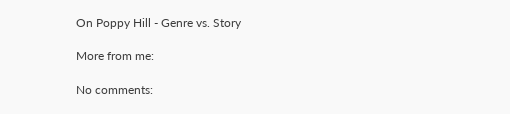On Poppy Hill - Genre vs. Story

More from me:

No comments: